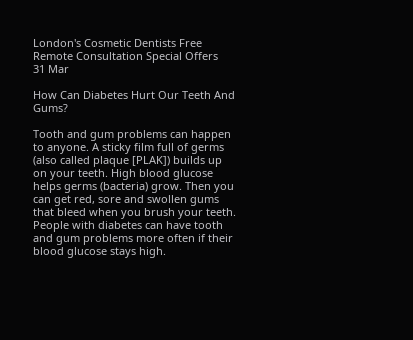London's Cosmetic Dentists Free Remote Consultation Special Offers
31 Mar

How Can Diabetes Hurt Our Teeth And Gums?

Tooth and gum problems can happen to anyone. A sticky film full of germs (also called plaque [PLAK]) builds up on your teeth. High blood glucose helps germs (bacteria) grow. Then you can get red, sore and swollen gums that bleed when you brush your teeth. People with diabetes can have tooth and gum problems more often if their blood glucose stays high.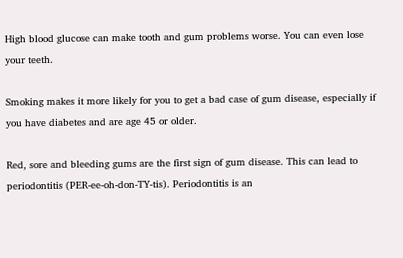High blood glucose can make tooth and gum problems worse. You can even lose your teeth.

Smoking makes it more likely for you to get a bad case of gum disease, especially if you have diabetes and are age 45 or older.

Red, sore and bleeding gums are the first sign of gum disease. This can lead to periodontitis (PER-ee-oh-don-TY-tis). Periodontitis is an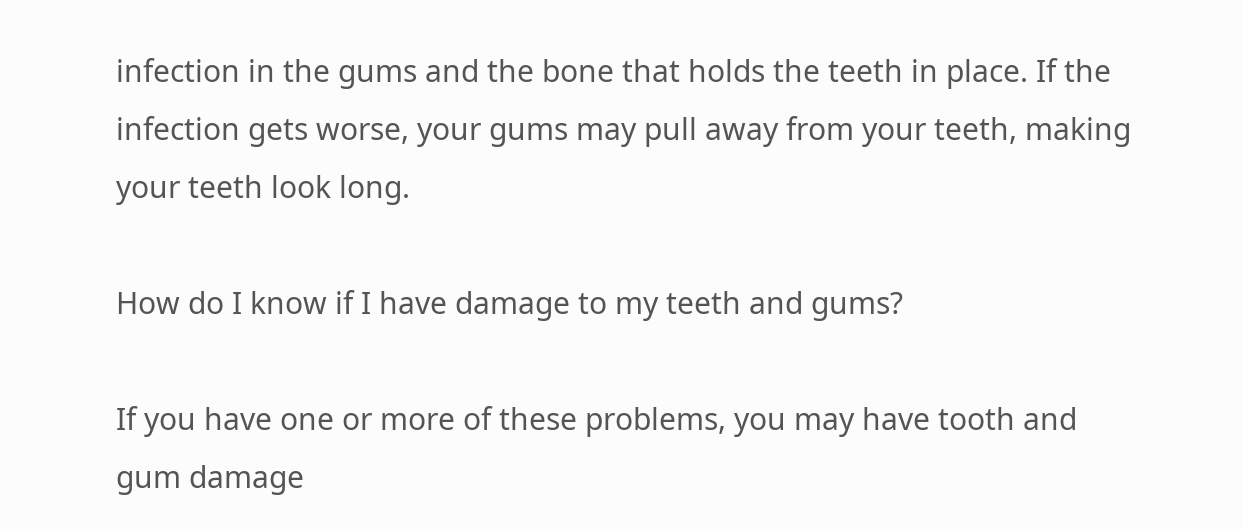infection in the gums and the bone that holds the teeth in place. If the infection gets worse, your gums may pull away from your teeth, making your teeth look long.

How do I know if I have damage to my teeth and gums?

If you have one or more of these problems, you may have tooth and gum damage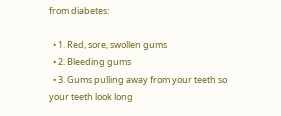from diabetes:

  • 1. Red, sore, swollen gums
  • 2. Bleeding gums
  • 3. Gums pulling away from your teeth so your teeth look long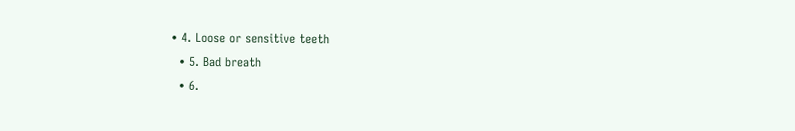• 4. Loose or sensitive teeth
  • 5. Bad breath
  • 6.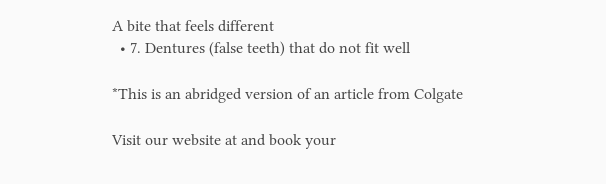A bite that feels different
  • 7. Dentures (false teeth) that do not fit well

*This is an abridged version of an article from Colgate

Visit our website at and book your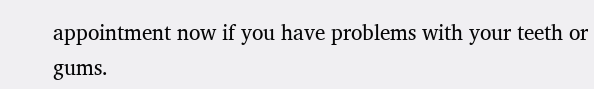appointment now if you have problems with your teeth or gums.